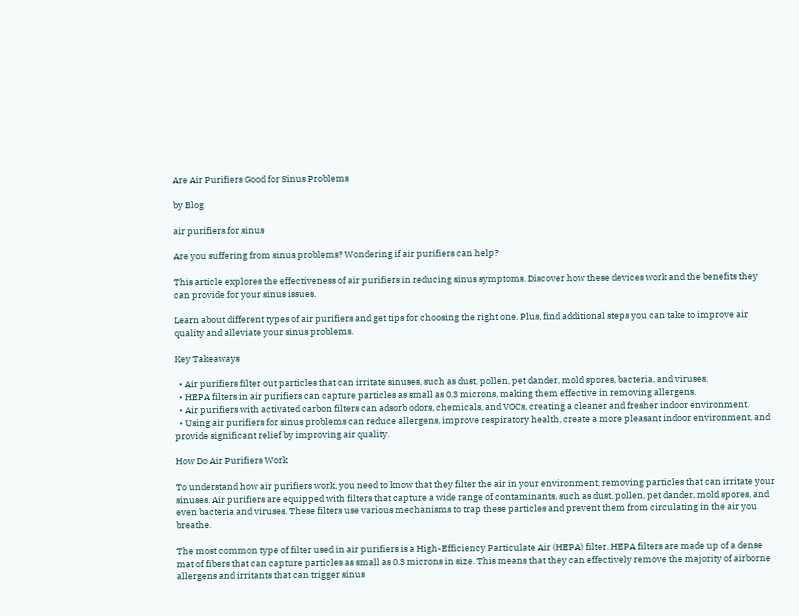Are Air Purifiers Good for Sinus Problems

by Blog

air purifiers for sinus

Are you suffering from sinus problems? Wondering if air purifiers can help?

This article explores the effectiveness of air purifiers in reducing sinus symptoms. Discover how these devices work and the benefits they can provide for your sinus issues.

Learn about different types of air purifiers and get tips for choosing the right one. Plus, find additional steps you can take to improve air quality and alleviate your sinus problems.

Key Takeaways

  • Air purifiers filter out particles that can irritate sinuses, such as dust, pollen, pet dander, mold spores, bacteria, and viruses.
  • HEPA filters in air purifiers can capture particles as small as 0.3 microns, making them effective in removing allergens.
  • Air purifiers with activated carbon filters can adsorb odors, chemicals, and VOCs, creating a cleaner and fresher indoor environment.
  • Using air purifiers for sinus problems can reduce allergens, improve respiratory health, create a more pleasant indoor environment, and provide significant relief by improving air quality.

How Do Air Purifiers Work

To understand how air purifiers work, you need to know that they filter the air in your environment, removing particles that can irritate your sinuses. Air purifiers are equipped with filters that capture a wide range of contaminants, such as dust, pollen, pet dander, mold spores, and even bacteria and viruses. These filters use various mechanisms to trap these particles and prevent them from circulating in the air you breathe.

The most common type of filter used in air purifiers is a High-Efficiency Particulate Air (HEPA) filter. HEPA filters are made up of a dense mat of fibers that can capture particles as small as 0.3 microns in size. This means that they can effectively remove the majority of airborne allergens and irritants that can trigger sinus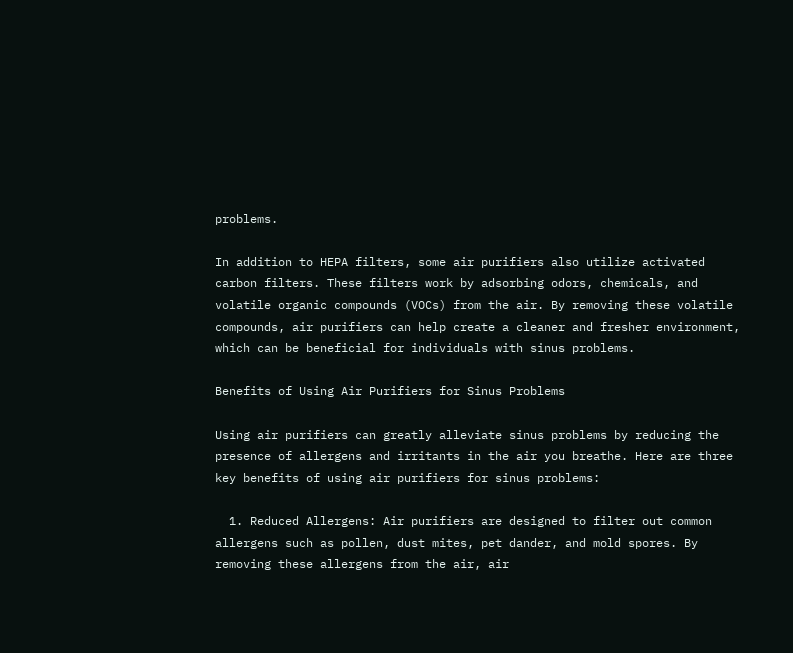problems.

In addition to HEPA filters, some air purifiers also utilize activated carbon filters. These filters work by adsorbing odors, chemicals, and volatile organic compounds (VOCs) from the air. By removing these volatile compounds, air purifiers can help create a cleaner and fresher environment, which can be beneficial for individuals with sinus problems.

Benefits of Using Air Purifiers for Sinus Problems

Using air purifiers can greatly alleviate sinus problems by reducing the presence of allergens and irritants in the air you breathe. Here are three key benefits of using air purifiers for sinus problems:

  1. Reduced Allergens: Air purifiers are designed to filter out common allergens such as pollen, dust mites, pet dander, and mold spores. By removing these allergens from the air, air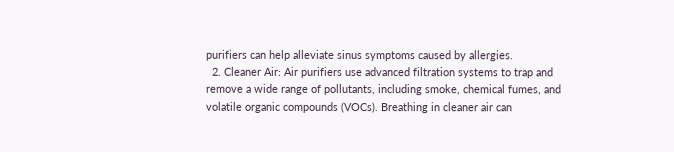purifiers can help alleviate sinus symptoms caused by allergies.
  2. Cleaner Air: Air purifiers use advanced filtration systems to trap and remove a wide range of pollutants, including smoke, chemical fumes, and volatile organic compounds (VOCs). Breathing in cleaner air can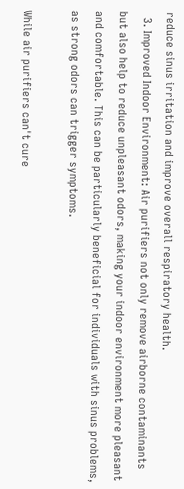reduce sinus irritation and improve overall respiratory health.
  3. Improved Indoor Environment: Air purifiers not only remove airborne contaminants but also help to reduce unpleasant odors, making your indoor environment more pleasant and comfortable. This can be particularly beneficial for individuals with sinus problems, as strong odors can trigger symptoms.

While air purifiers can't cure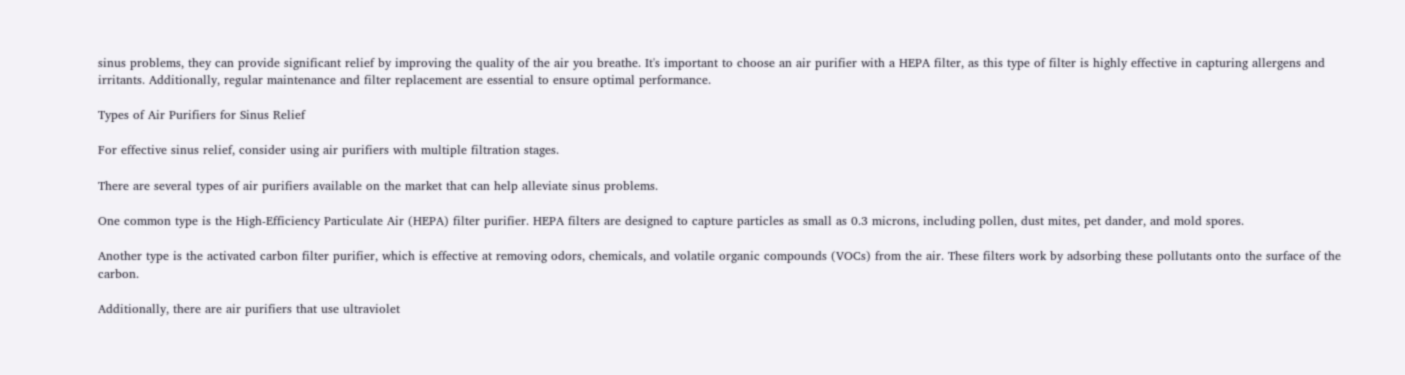sinus problems, they can provide significant relief by improving the quality of the air you breathe. It's important to choose an air purifier with a HEPA filter, as this type of filter is highly effective in capturing allergens and irritants. Additionally, regular maintenance and filter replacement are essential to ensure optimal performance.

Types of Air Purifiers for Sinus Relief

For effective sinus relief, consider using air purifiers with multiple filtration stages.

There are several types of air purifiers available on the market that can help alleviate sinus problems.

One common type is the High-Efficiency Particulate Air (HEPA) filter purifier. HEPA filters are designed to capture particles as small as 0.3 microns, including pollen, dust mites, pet dander, and mold spores.

Another type is the activated carbon filter purifier, which is effective at removing odors, chemicals, and volatile organic compounds (VOCs) from the air. These filters work by adsorbing these pollutants onto the surface of the carbon.

Additionally, there are air purifiers that use ultraviolet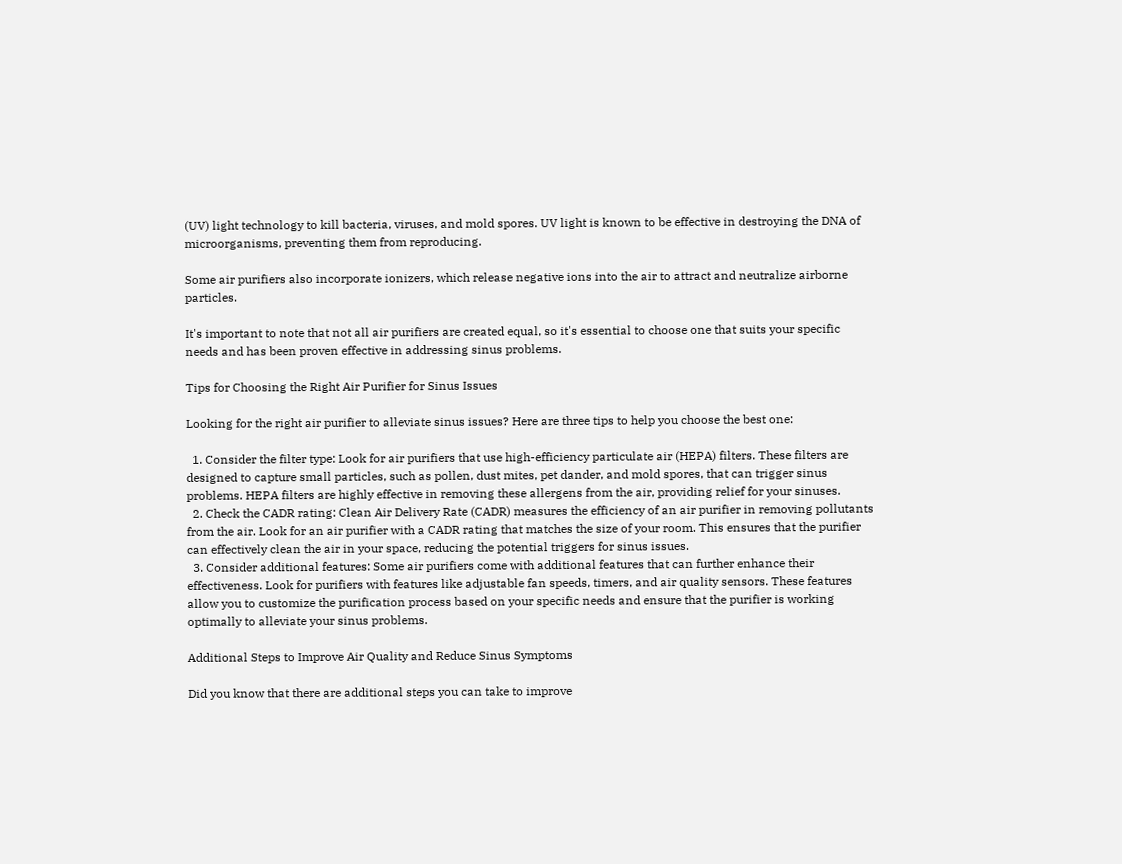(UV) light technology to kill bacteria, viruses, and mold spores. UV light is known to be effective in destroying the DNA of microorganisms, preventing them from reproducing.

Some air purifiers also incorporate ionizers, which release negative ions into the air to attract and neutralize airborne particles.

It's important to note that not all air purifiers are created equal, so it's essential to choose one that suits your specific needs and has been proven effective in addressing sinus problems.

Tips for Choosing the Right Air Purifier for Sinus Issues

Looking for the right air purifier to alleviate sinus issues? Here are three tips to help you choose the best one:

  1. Consider the filter type: Look for air purifiers that use high-efficiency particulate air (HEPA) filters. These filters are designed to capture small particles, such as pollen, dust mites, pet dander, and mold spores, that can trigger sinus problems. HEPA filters are highly effective in removing these allergens from the air, providing relief for your sinuses.
  2. Check the CADR rating: Clean Air Delivery Rate (CADR) measures the efficiency of an air purifier in removing pollutants from the air. Look for an air purifier with a CADR rating that matches the size of your room. This ensures that the purifier can effectively clean the air in your space, reducing the potential triggers for sinus issues.
  3. Consider additional features: Some air purifiers come with additional features that can further enhance their effectiveness. Look for purifiers with features like adjustable fan speeds, timers, and air quality sensors. These features allow you to customize the purification process based on your specific needs and ensure that the purifier is working optimally to alleviate your sinus problems.

Additional Steps to Improve Air Quality and Reduce Sinus Symptoms

Did you know that there are additional steps you can take to improve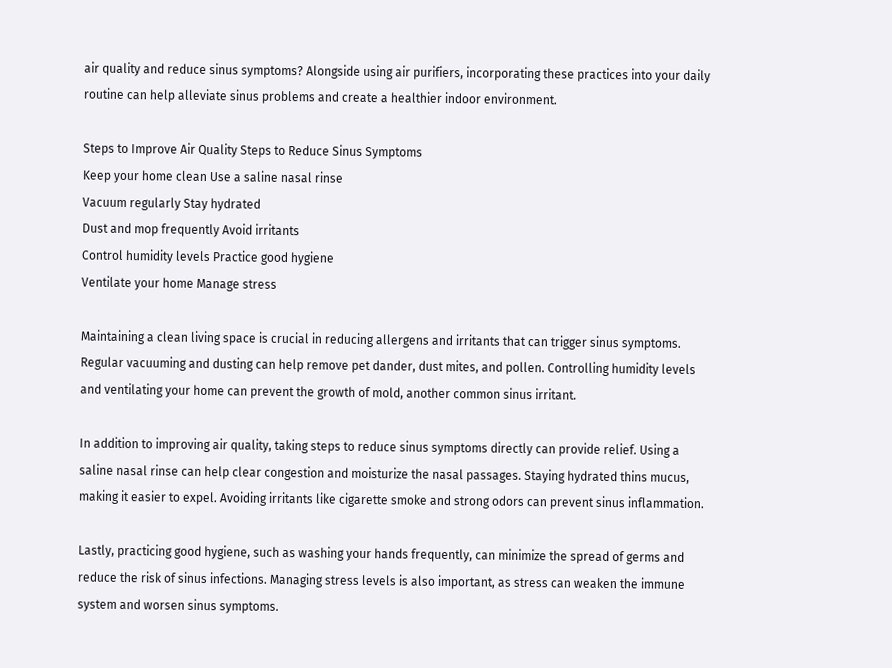air quality and reduce sinus symptoms? Alongside using air purifiers, incorporating these practices into your daily routine can help alleviate sinus problems and create a healthier indoor environment.

Steps to Improve Air Quality Steps to Reduce Sinus Symptoms
Keep your home clean Use a saline nasal rinse
Vacuum regularly Stay hydrated
Dust and mop frequently Avoid irritants
Control humidity levels Practice good hygiene
Ventilate your home Manage stress

Maintaining a clean living space is crucial in reducing allergens and irritants that can trigger sinus symptoms. Regular vacuuming and dusting can help remove pet dander, dust mites, and pollen. Controlling humidity levels and ventilating your home can prevent the growth of mold, another common sinus irritant.

In addition to improving air quality, taking steps to reduce sinus symptoms directly can provide relief. Using a saline nasal rinse can help clear congestion and moisturize the nasal passages. Staying hydrated thins mucus, making it easier to expel. Avoiding irritants like cigarette smoke and strong odors can prevent sinus inflammation.

Lastly, practicing good hygiene, such as washing your hands frequently, can minimize the spread of germs and reduce the risk of sinus infections. Managing stress levels is also important, as stress can weaken the immune system and worsen sinus symptoms.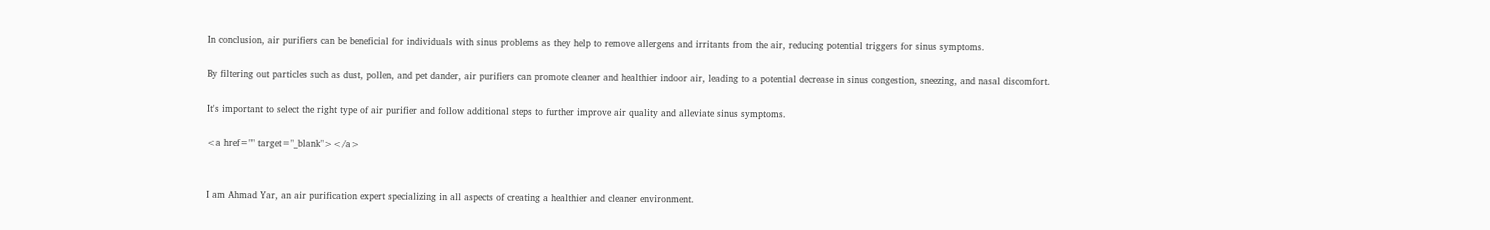In conclusion, air purifiers can be beneficial for individuals with sinus problems as they help to remove allergens and irritants from the air, reducing potential triggers for sinus symptoms.

By filtering out particles such as dust, pollen, and pet dander, air purifiers can promote cleaner and healthier indoor air, leading to a potential decrease in sinus congestion, sneezing, and nasal discomfort.

It's important to select the right type of air purifier and follow additional steps to further improve air quality and alleviate sinus symptoms.

<a href="" target="_blank"></a>


I am Ahmad Yar, an air purification expert specializing in all aspects of creating a healthier and cleaner environment.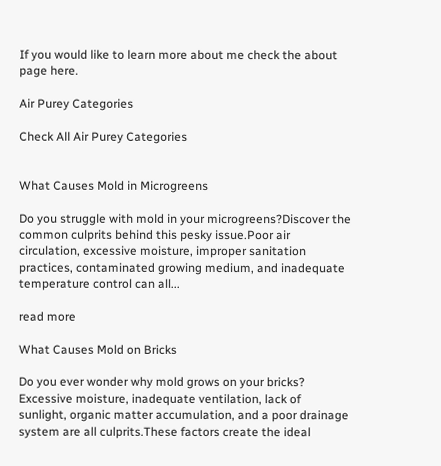If you would like to learn more about me check the about page here.

Air Purey Categories

Check All Air Purey Categories


What Causes Mold in Microgreens

Do you struggle with mold in your microgreens?Discover the common culprits behind this pesky issue.Poor air circulation, excessive moisture, improper sanitation practices, contaminated growing medium, and inadequate temperature control can all...

read more

What Causes Mold on Bricks

Do you ever wonder why mold grows on your bricks? Excessive moisture, inadequate ventilation, lack of sunlight, organic matter accumulation, and a poor drainage system are all culprits.These factors create the ideal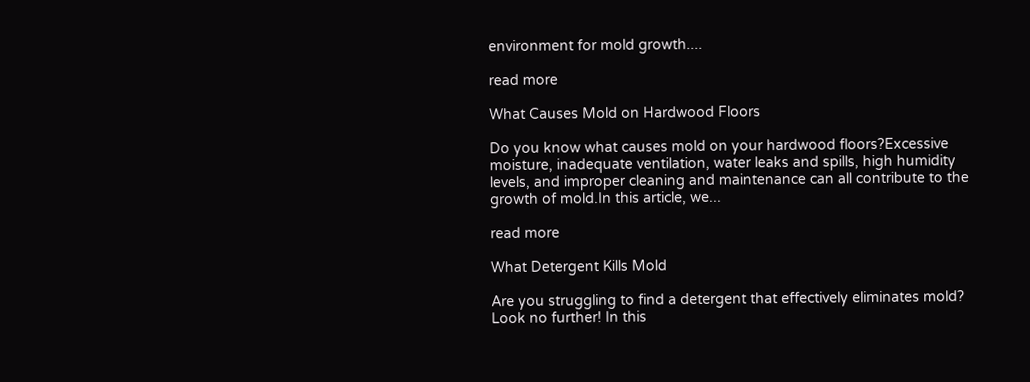environment for mold growth....

read more

What Causes Mold on Hardwood Floors

Do you know what causes mold on your hardwood floors?Excessive moisture, inadequate ventilation, water leaks and spills, high humidity levels, and improper cleaning and maintenance can all contribute to the growth of mold.In this article, we...

read more

What Detergent Kills Mold

Are you struggling to find a detergent that effectively eliminates mold? Look no further! In this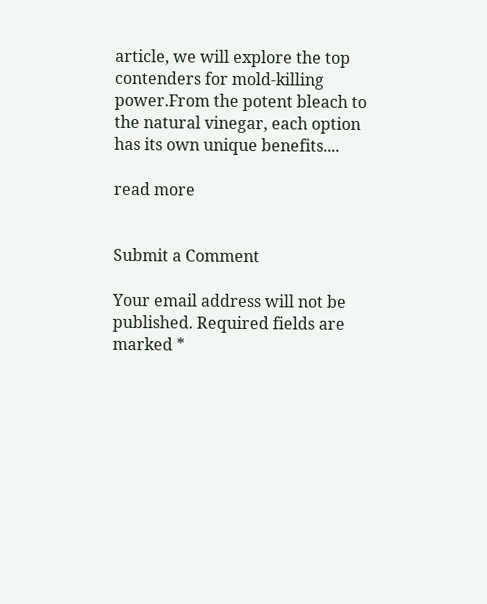article, we will explore the top contenders for mold-killing power.From the potent bleach to the natural vinegar, each option has its own unique benefits....

read more


Submit a Comment

Your email address will not be published. Required fields are marked *